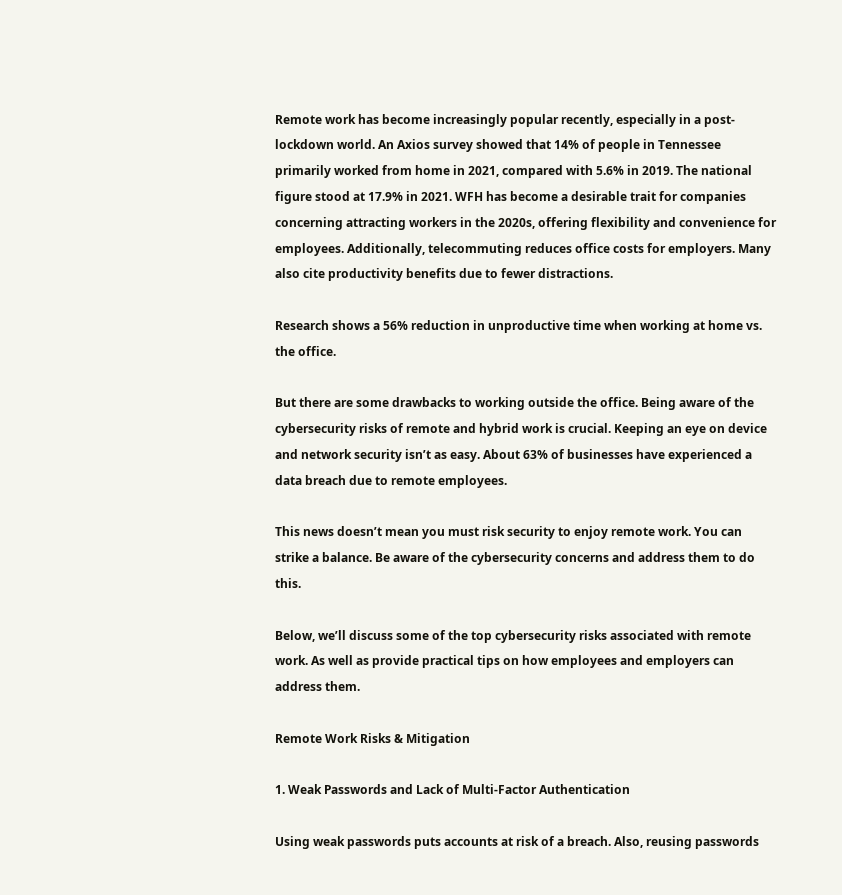Remote work has become increasingly popular recently, especially in a post-lockdown world. An Axios survey showed that 14% of people in Tennessee primarily worked from home in 2021, compared with 5.6% in 2019. The national figure stood at 17.9% in 2021. WFH has become a desirable trait for companies concerning attracting workers in the 2020s, offering flexibility and convenience for employees. Additionally, telecommuting reduces office costs for employers. Many also cite productivity benefits due to fewer distractions.

Research shows a 56% reduction in unproductive time when working at home vs. the office.

But there are some drawbacks to working outside the office. Being aware of the cybersecurity risks of remote and hybrid work is crucial. Keeping an eye on device and network security isn’t as easy. About 63% of businesses have experienced a data breach due to remote employees.

This news doesn’t mean you must risk security to enjoy remote work. You can strike a balance. Be aware of the cybersecurity concerns and address them to do this.

Below, we’ll discuss some of the top cybersecurity risks associated with remote work. As well as provide practical tips on how employees and employers can address them.

Remote Work Risks & Mitigation

1. Weak Passwords and Lack of Multi-Factor Authentication

Using weak passwords puts accounts at risk of a breach. Also, reusing passwords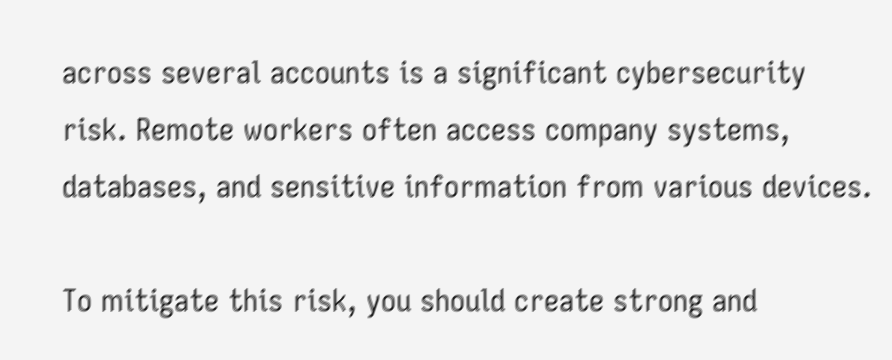across several accounts is a significant cybersecurity risk. Remote workers often access company systems, databases, and sensitive information from various devices.

To mitigate this risk, you should create strong and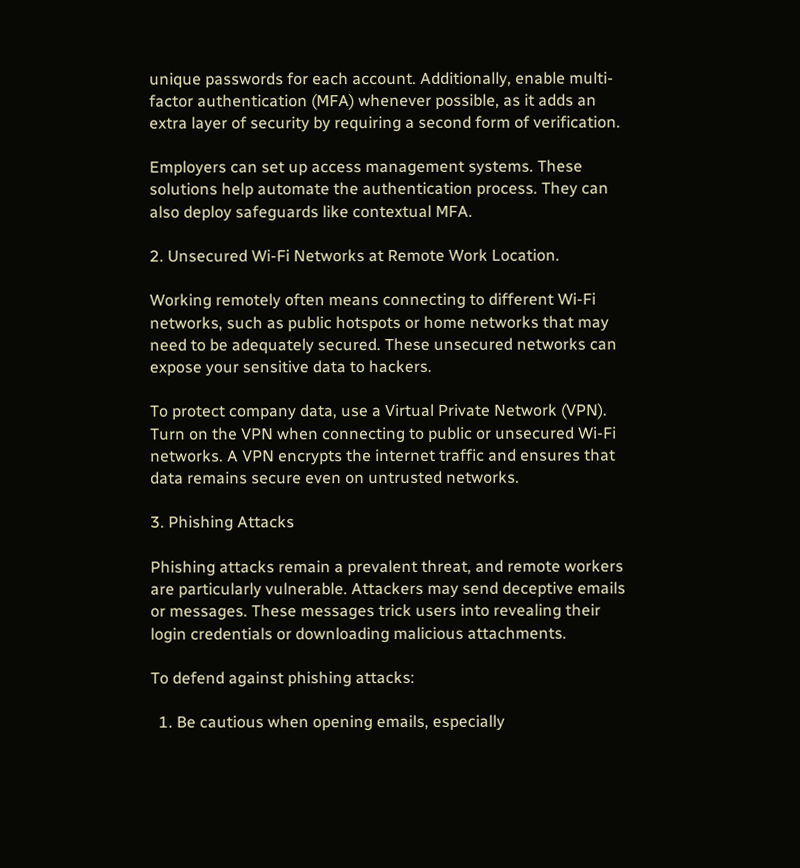unique passwords for each account. Additionally, enable multi-factor authentication (MFA) whenever possible, as it adds an extra layer of security by requiring a second form of verification.

Employers can set up access management systems. These solutions help automate the authentication process. They can also deploy safeguards like contextual MFA.

2. Unsecured Wi-Fi Networks at Remote Work Location.

Working remotely often means connecting to different Wi-Fi networks, such as public hotspots or home networks that may need to be adequately secured. These unsecured networks can expose your sensitive data to hackers.

To protect company data, use a Virtual Private Network (VPN). Turn on the VPN when connecting to public or unsecured Wi-Fi networks. A VPN encrypts the internet traffic and ensures that data remains secure even on untrusted networks.

3. Phishing Attacks

Phishing attacks remain a prevalent threat, and remote workers are particularly vulnerable. Attackers may send deceptive emails or messages. These messages trick users into revealing their login credentials or downloading malicious attachments.

To defend against phishing attacks:

  1. Be cautious when opening emails, especially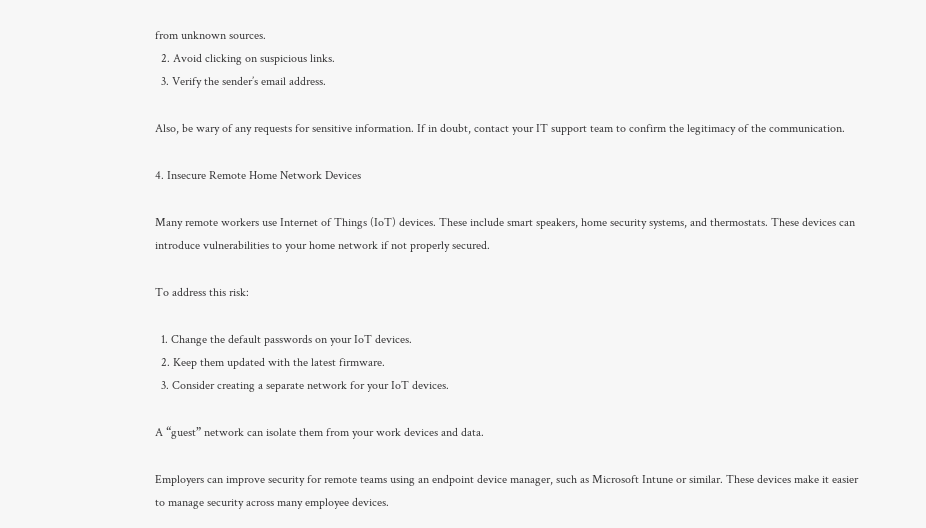from unknown sources.
  2. Avoid clicking on suspicious links.
  3. Verify the sender’s email address.

Also, be wary of any requests for sensitive information. If in doubt, contact your IT support team to confirm the legitimacy of the communication.

4. Insecure Remote Home Network Devices

Many remote workers use Internet of Things (IoT) devices. These include smart speakers, home security systems, and thermostats. These devices can introduce vulnerabilities to your home network if not properly secured.

To address this risk:

  1. Change the default passwords on your IoT devices.
  2. Keep them updated with the latest firmware.
  3. Consider creating a separate network for your IoT devices.

A “guest” network can isolate them from your work devices and data.

Employers can improve security for remote teams using an endpoint device manager, such as Microsoft Intune or similar. These devices make it easier to manage security across many employee devices.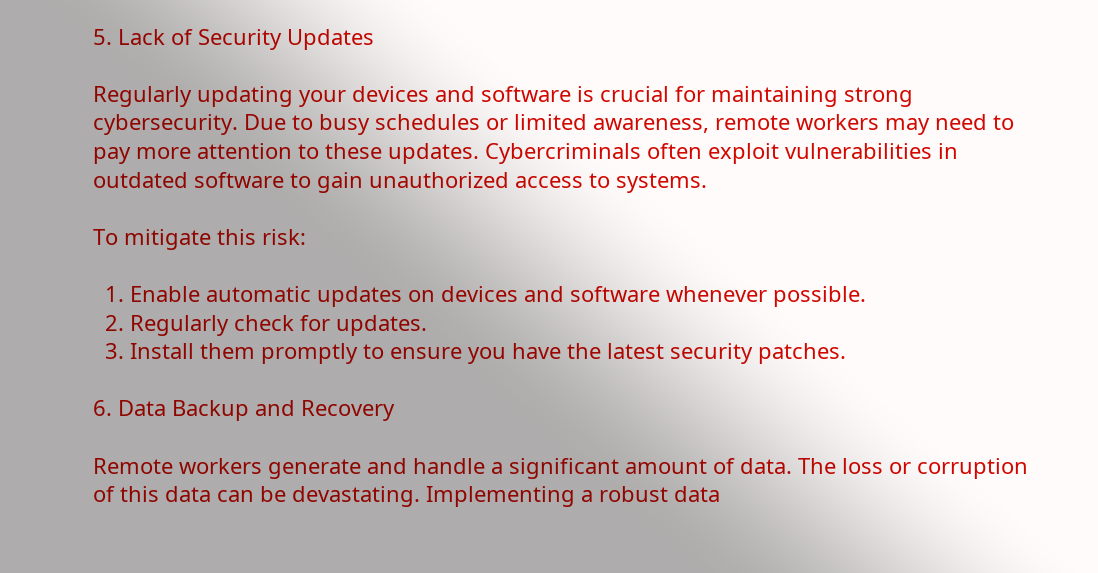5. Lack of Security Updates

Regularly updating your devices and software is crucial for maintaining strong cybersecurity. Due to busy schedules or limited awareness, remote workers may need to pay more attention to these updates. Cybercriminals often exploit vulnerabilities in outdated software to gain unauthorized access to systems.

To mitigate this risk:

  1. Enable automatic updates on devices and software whenever possible.
  2. Regularly check for updates.
  3. Install them promptly to ensure you have the latest security patches.

6. Data Backup and Recovery

Remote workers generate and handle a significant amount of data. The loss or corruption of this data can be devastating. Implementing a robust data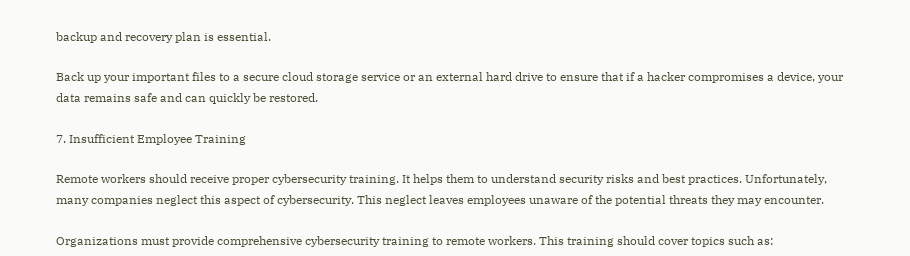backup and recovery plan is essential.

Back up your important files to a secure cloud storage service or an external hard drive to ensure that if a hacker compromises a device, your data remains safe and can quickly be restored.

7. Insufficient Employee Training

Remote workers should receive proper cybersecurity training. It helps them to understand security risks and best practices. Unfortunately, many companies neglect this aspect of cybersecurity. This neglect leaves employees unaware of the potential threats they may encounter.

Organizations must provide comprehensive cybersecurity training to remote workers. This training should cover topics such as: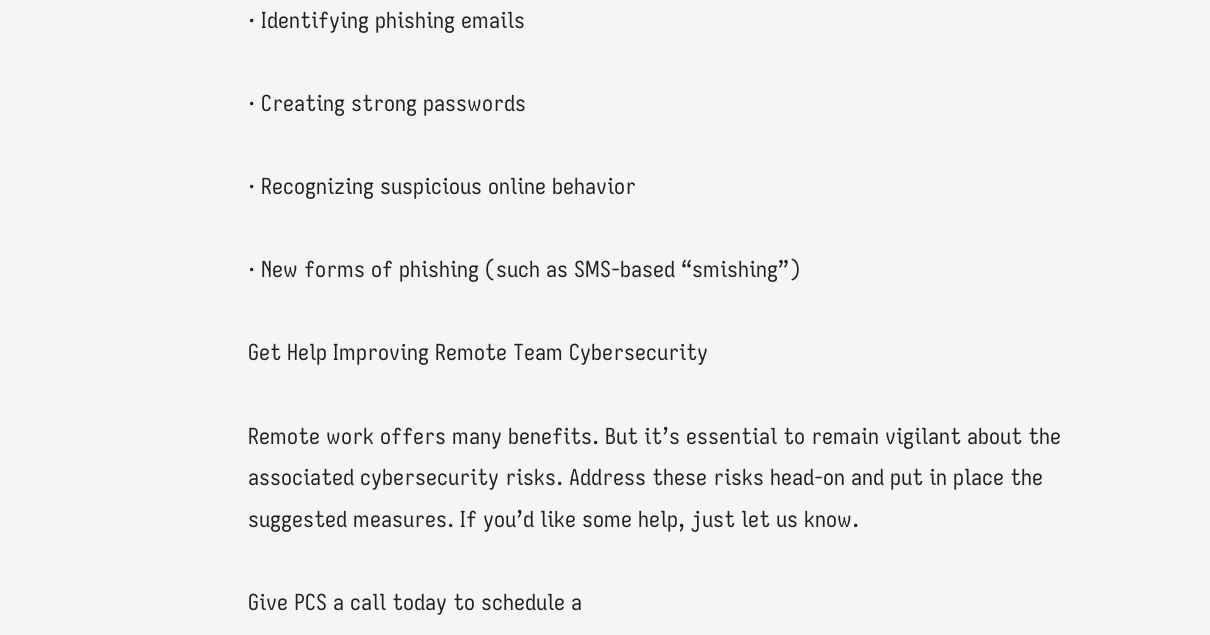· Identifying phishing emails

· Creating strong passwords

· Recognizing suspicious online behavior

· New forms of phishing (such as SMS-based “smishing”)

Get Help Improving Remote Team Cybersecurity

Remote work offers many benefits. But it’s essential to remain vigilant about the associated cybersecurity risks. Address these risks head-on and put in place the suggested measures. If you’d like some help, just let us know.

Give PCS a call today to schedule a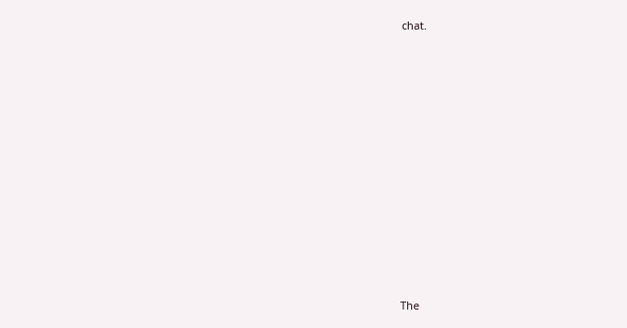chat.
















The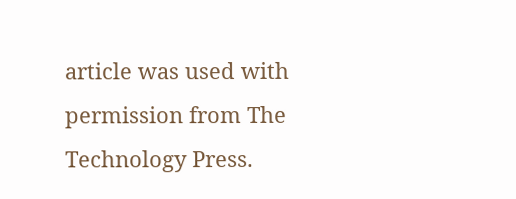article was used with permission from The Technology Press.